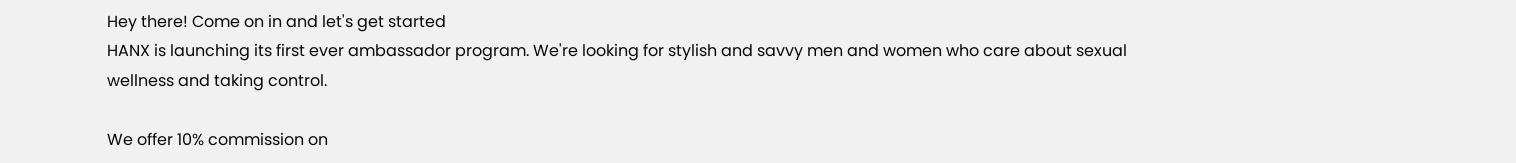Hey there! Come on in and let's get started
HANX is launching its first ever ambassador program. We're looking for stylish and savvy men and women who care about sexual wellness and taking control.

We offer 10% commission on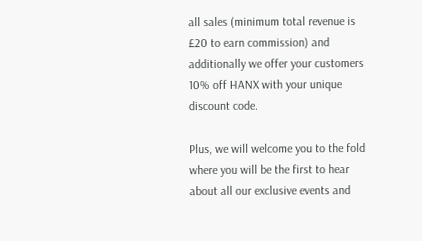all sales (minimum total revenue is £20 to earn commission) and additionally we offer your customers 10% off HANX with your unique discount code.

Plus, we will welcome you to the fold where you will be the first to hear about all our exclusive events and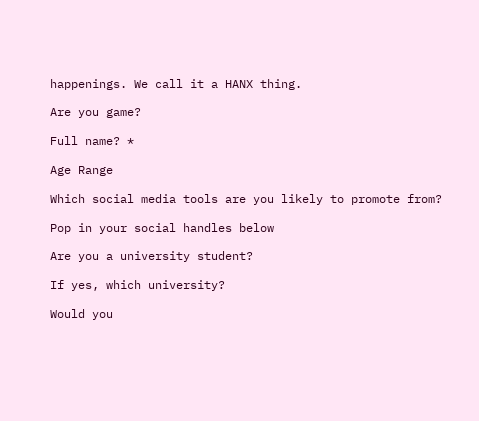happenings. We call it a HANX thing.

Are you game?

Full name? *

Age Range

Which social media tools are you likely to promote from?

Pop in your social handles below

Are you a university student?

If yes, which university?

Would you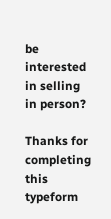be interested in selling in person?

Thanks for completing this typeform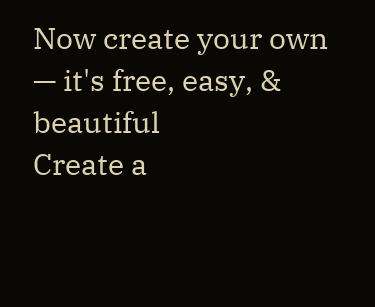Now create your own — it's free, easy, & beautiful
Create a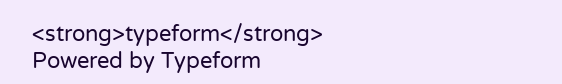<strong>typeform</strong>
Powered by Typeform